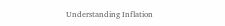Understanding Inflation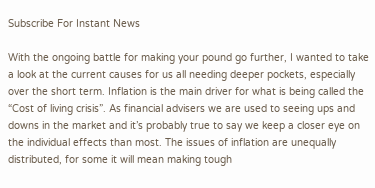Subscribe For Instant News

With the ongoing battle for making your pound go further, I wanted to take a look at the current causes for us all needing deeper pockets, especially over the short term. Inflation is the main driver for what is being called the “Cost of living crisis”. As financial advisers we are used to seeing ups and downs in the market and it’s probably true to say we keep a closer eye on the individual effects than most. The issues of inflation are unequally distributed, for some it will mean making tough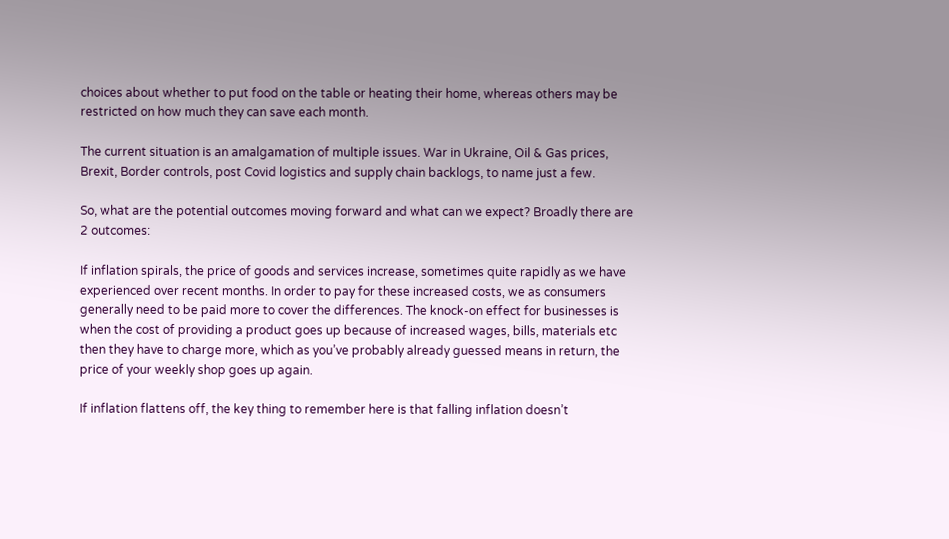choices about whether to put food on the table or heating their home, whereas others may be restricted on how much they can save each month.

The current situation is an amalgamation of multiple issues. War in Ukraine, Oil & Gas prices, Brexit, Border controls, post Covid logistics and supply chain backlogs, to name just a few.

So, what are the potential outcomes moving forward and what can we expect? Broadly there are 2 outcomes:

If inflation spirals, the price of goods and services increase, sometimes quite rapidly as we have experienced over recent months. In order to pay for these increased costs, we as consumers generally need to be paid more to cover the differences. The knock-on effect for businesses is when the cost of providing a product goes up because of increased wages, bills, materials etc then they have to charge more, which as you’ve probably already guessed means in return, the price of your weekly shop goes up again.

If inflation flattens off, the key thing to remember here is that falling inflation doesn’t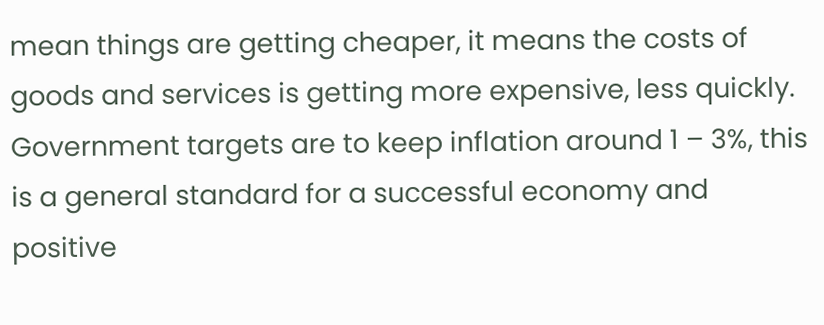mean things are getting cheaper, it means the costs of goods and services is getting more expensive, less quickly. Government targets are to keep inflation around 1 – 3%, this is a general standard for a successful economy and positive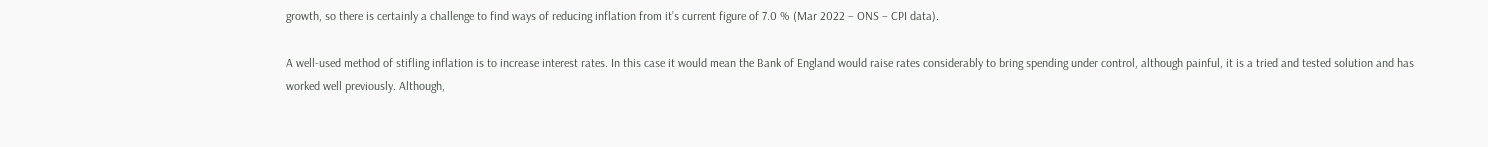growth, so there is certainly a challenge to find ways of reducing inflation from it’s current figure of 7.0 % (Mar 2022 – ONS – CPI data).

A well-used method of stifling inflation is to increase interest rates. In this case it would mean the Bank of England would raise rates considerably to bring spending under control, although painful, it is a tried and tested solution and has worked well previously. Although,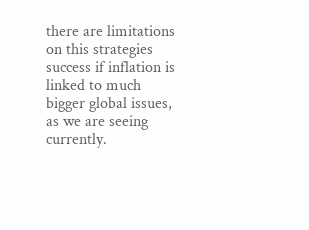there are limitations on this strategies success if inflation is linked to much bigger global issues, as we are seeing currently.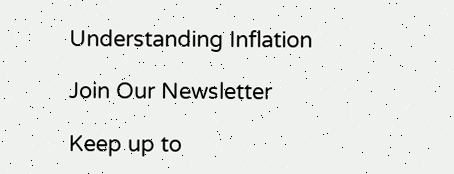Understanding Inflation

Join Our Newsletter

Keep up to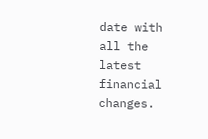date with all the latest financial changes.